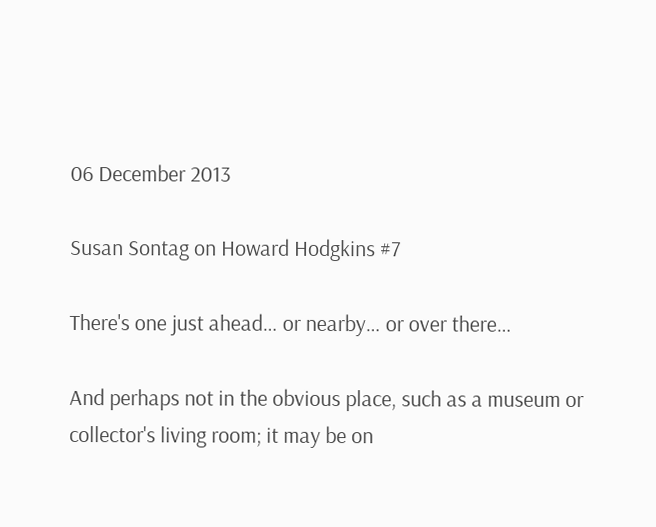06 December 2013

Susan Sontag on Howard Hodgkins #7

There's one just ahead… or nearby… or over there…

And perhaps not in the obvious place, such as a museum or collector's living room; it may be on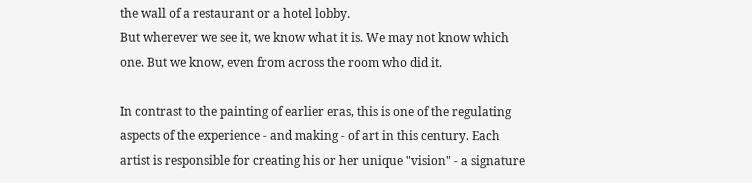the wall of a restaurant or a hotel lobby.
But wherever we see it, we know what it is. We may not know which one. But we know, even from across the room who did it.

In contrast to the painting of earlier eras, this is one of the regulating aspects of the experience - and making - of art in this century. Each artist is responsible for creating his or her unique "vision" - a signature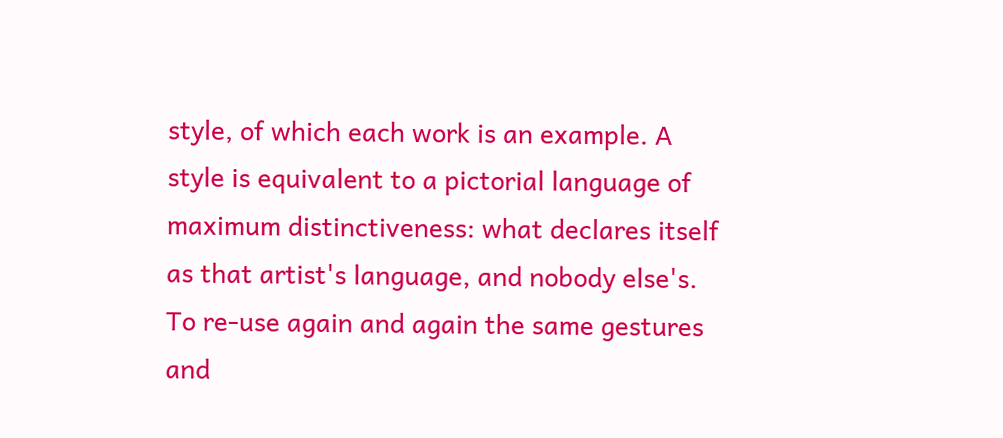style, of which each work is an example. A style is equivalent to a pictorial language of maximum distinctiveness: what declares itself as that artist's language, and nobody else's. To re-use again and again the same gestures and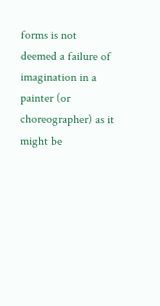forms is not deemed a failure of imagination in a painter (or choreographer) as it might be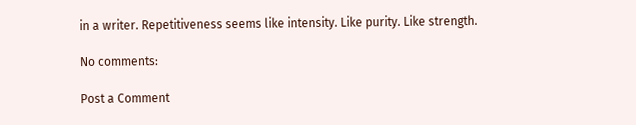in a writer. Repetitiveness seems like intensity. Like purity. Like strength.

No comments:

Post a Comment